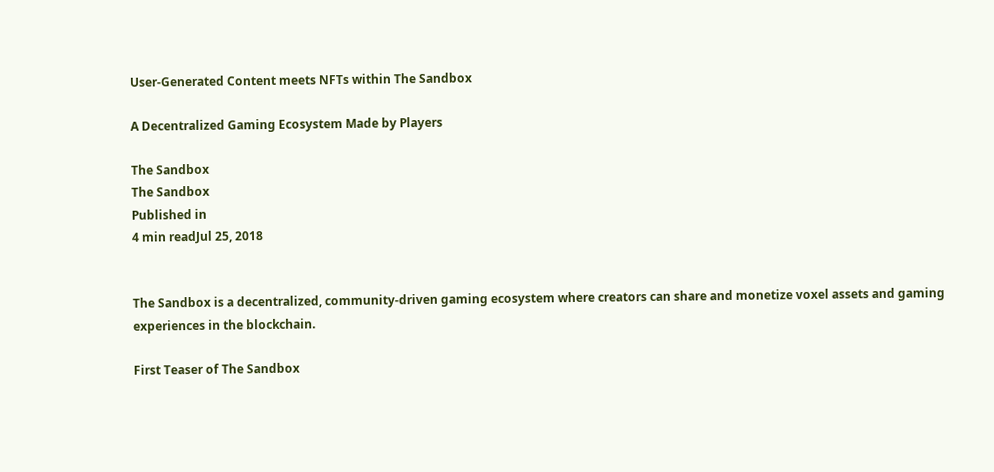User-Generated Content meets NFTs within The Sandbox

A Decentralized Gaming Ecosystem Made by Players

The Sandbox
The Sandbox
Published in
4 min readJul 25, 2018


The Sandbox is a decentralized, community-driven gaming ecosystem where creators can share and monetize voxel assets and gaming experiences in the blockchain.

First Teaser of The Sandbox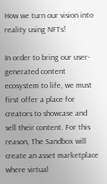How we turn our vision into reality using NFTs!

In order to bring our user-generated content ecosystem to life, we must first offer a place for creators to showcase and sell their content. For this reason, The Sandbox will create an asset marketplace where virtual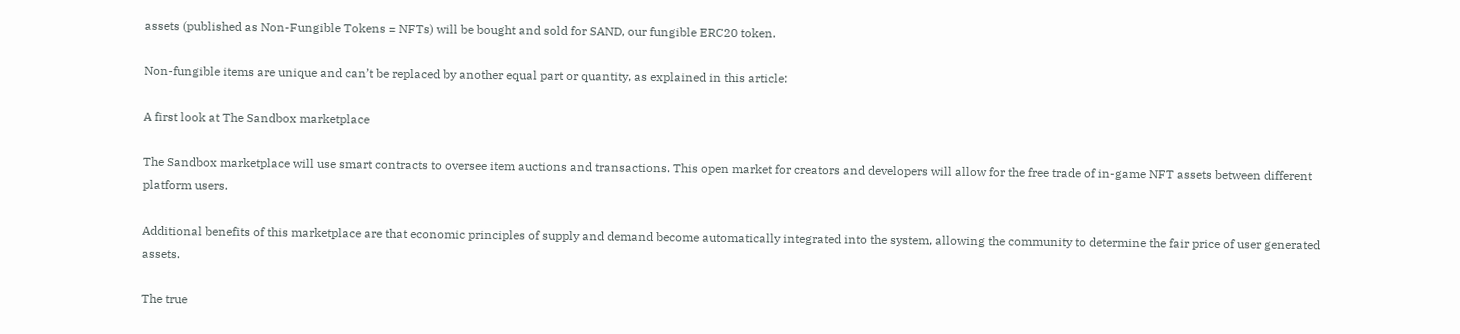assets (published as Non-Fungible Tokens = NFTs) will be bought and sold for SAND, our fungible ERC20 token.

Non-fungible items are unique and can’t be replaced by another equal part or quantity, as explained in this article:

A first look at The Sandbox marketplace

The Sandbox marketplace will use smart contracts to oversee item auctions and transactions. This open market for creators and developers will allow for the free trade of in-game NFT assets between different platform users.

Additional benefits of this marketplace are that economic principles of supply and demand become automatically integrated into the system, allowing the community to determine the fair price of user generated assets.

The true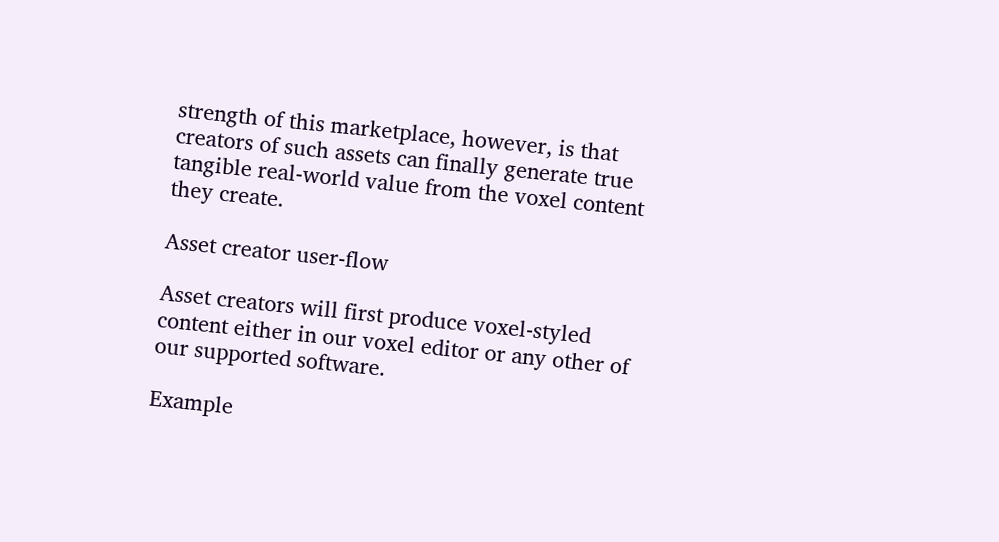strength of this marketplace, however, is that creators of such assets can finally generate true tangible real-world value from the voxel content they create.

Asset creator user-flow

Asset creators will first produce voxel-styled content either in our voxel editor or any other of our supported software.

Example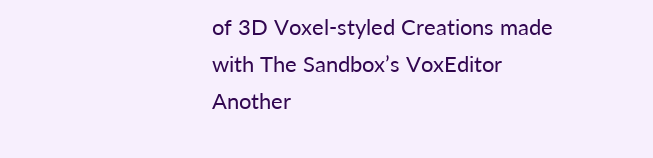of 3D Voxel-styled Creations made with The Sandbox’s VoxEditor
Another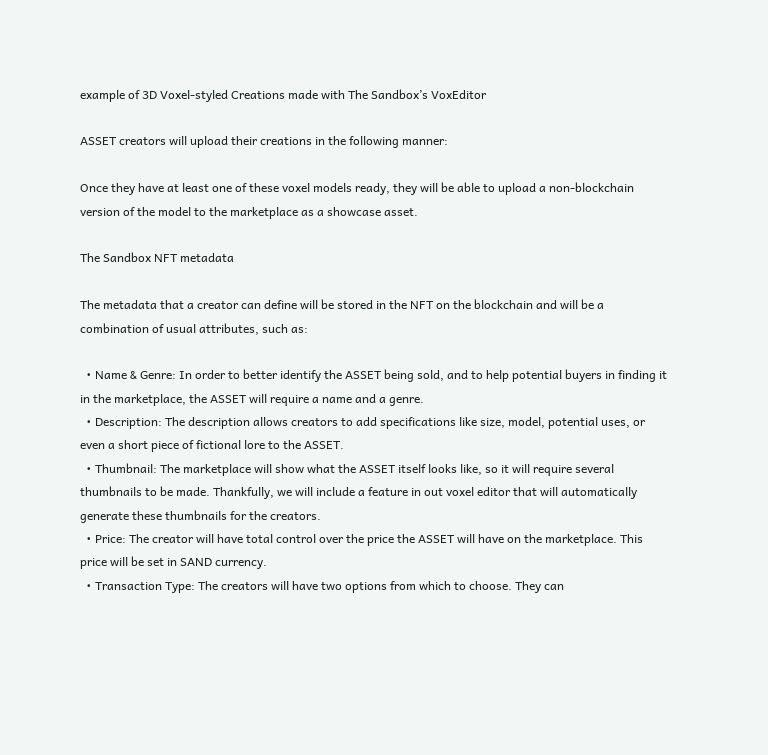example of 3D Voxel-styled Creations made with The Sandbox’s VoxEditor

ASSET creators will upload their creations in the following manner:

Once they have at least one of these voxel models ready, they will be able to upload a non-blockchain version of the model to the marketplace as a showcase asset.

The Sandbox NFT metadata

The metadata that a creator can define will be stored in the NFT on the blockchain and will be a combination of usual attributes, such as:

  • Name & Genre: In order to better identify the ASSET being sold, and to help potential buyers in finding it in the marketplace, the ASSET will require a name and a genre.
  • Description: The description allows creators to add specifications like size, model, potential uses, or even a short piece of fictional lore to the ASSET.
  • Thumbnail: The marketplace will show what the ASSET itself looks like, so it will require several thumbnails to be made. Thankfully, we will include a feature in out voxel editor that will automatically generate these thumbnails for the creators.
  • Price: The creator will have total control over the price the ASSET will have on the marketplace. This price will be set in SAND currency.
  • Transaction Type: The creators will have two options from which to choose. They can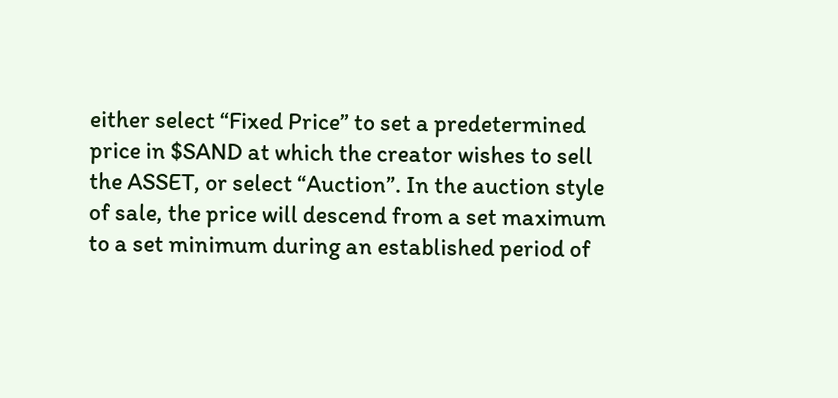either select “Fixed Price” to set a predetermined price in $SAND at which the creator wishes to sell the ASSET, or select “Auction”. In the auction style of sale, the price will descend from a set maximum to a set minimum during an established period of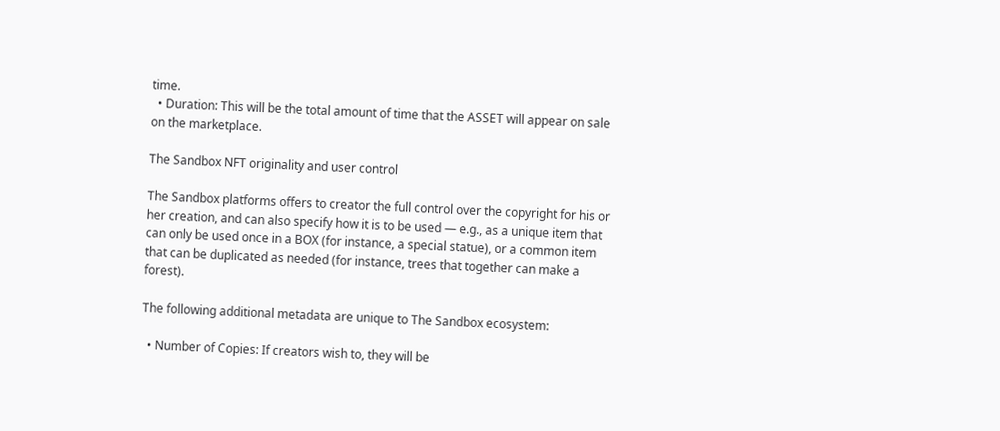time.
  • Duration: This will be the total amount of time that the ASSET will appear on sale on the marketplace.

The Sandbox NFT originality and user control

The Sandbox platforms offers to creator the full control over the copyright for his or her creation, and can also specify how it is to be used — e.g., as a unique item that can only be used once in a BOX (for instance, a special statue), or a common item that can be duplicated as needed (for instance, trees that together can make a forest).

The following additional metadata are unique to The Sandbox ecosystem:

  • Number of Copies: If creators wish to, they will be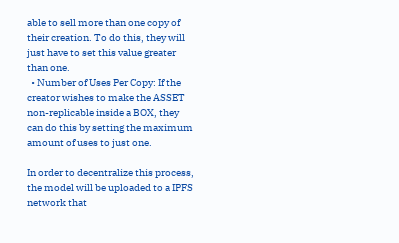able to sell more than one copy of their creation. To do this, they will just have to set this value greater than one.
  • Number of Uses Per Copy: If the creator wishes to make the ASSET non-replicable inside a BOX, they can do this by setting the maximum amount of uses to just one.

In order to decentralize this process, the model will be uploaded to a IPFS network that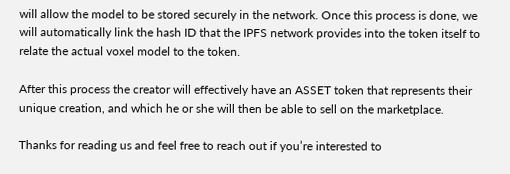will allow the model to be stored securely in the network. Once this process is done, we will automatically link the hash ID that the IPFS network provides into the token itself to relate the actual voxel model to the token.

After this process the creator will effectively have an ASSET token that represents their unique creation, and which he or she will then be able to sell on the marketplace.

Thanks for reading us and feel free to reach out if you’re interested to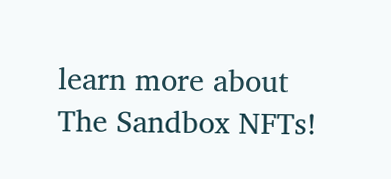learn more about The Sandbox NFTs!